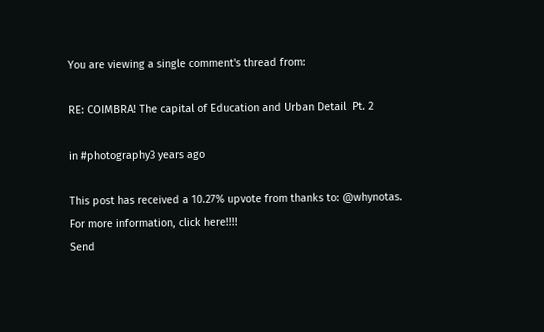You are viewing a single comment's thread from:

RE: COIMBRA! The capital of Education and Urban Detail  Pt. 2

in #photography3 years ago

This post has received a 10.27% upvote from thanks to: @whynotas.
For more information, click here!!!!
Send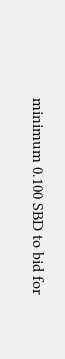minimum 0.100 SBD to bid for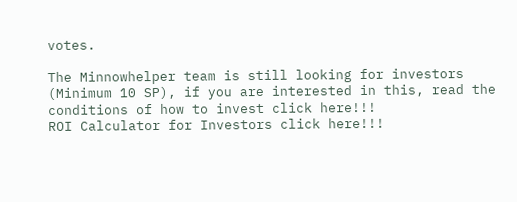votes.

The Minnowhelper team is still looking for investors (Minimum 10 SP), if you are interested in this, read the conditions of how to invest click here!!!
ROI Calculator for Investors click here!!!